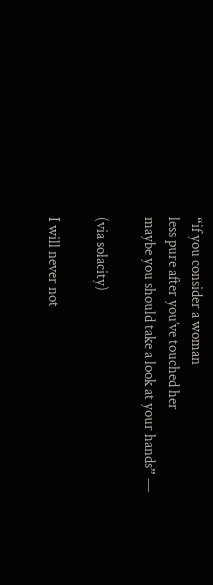“if you consider a woman
less pure after you’ve touched her
maybe you should take a look at your hands” —

(via solacity)

I will never not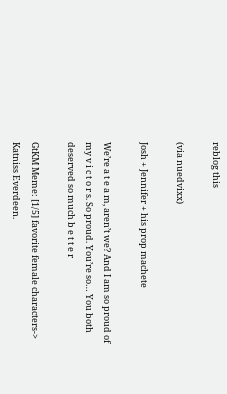reblog this

(via nuedvixx)

Josh + Jennifer + his prop machete

We’re a t e a m, aren’t we? And I am so proud of my v i c t o r s. So proud. You’re so… You both deserved so much b e t t e r

GtKM Meme: [1/5] favorite female characters-> Katniss Everdeen.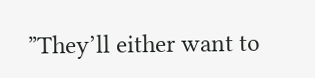”They’ll either want to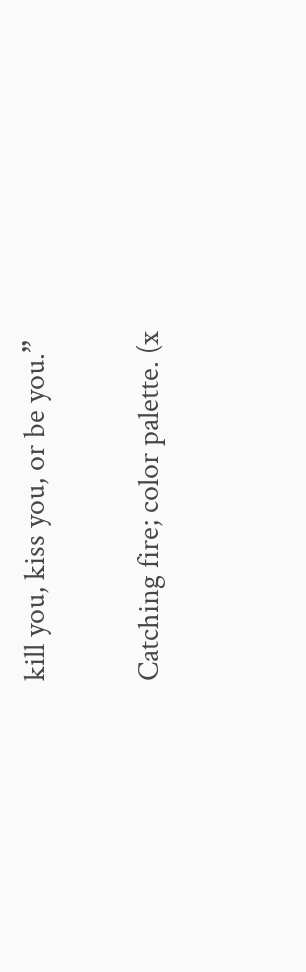kill you, kiss you, or be you.”

Catching fire; color palette. (x